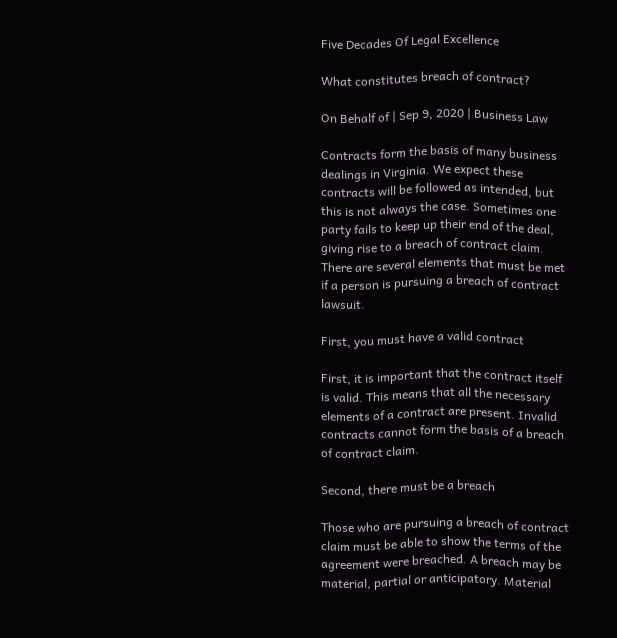Five Decades Of Legal Excellence

What constitutes breach of contract?

On Behalf of | Sep 9, 2020 | Business Law

Contracts form the basis of many business dealings in Virginia. We expect these contracts will be followed as intended, but this is not always the case. Sometimes one party fails to keep up their end of the deal, giving rise to a breach of contract claim. There are several elements that must be met if a person is pursuing a breach of contract lawsuit.

First, you must have a valid contract

First, it is important that the contract itself is valid. This means that all the necessary elements of a contract are present. Invalid contracts cannot form the basis of a breach of contract claim.

Second, there must be a breach

Those who are pursuing a breach of contract claim must be able to show the terms of the agreement were breached. A breach may be material, partial or anticipatory. Material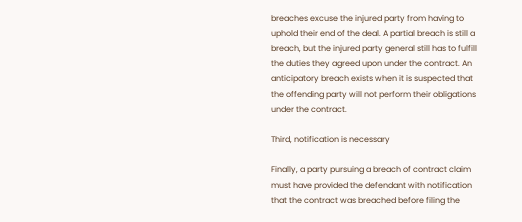breaches excuse the injured party from having to uphold their end of the deal. A partial breach is still a breach, but the injured party general still has to fulfill the duties they agreed upon under the contract. An anticipatory breach exists when it is suspected that the offending party will not perform their obligations under the contract.

Third, notification is necessary

Finally, a party pursuing a breach of contract claim must have provided the defendant with notification that the contract was breached before filing the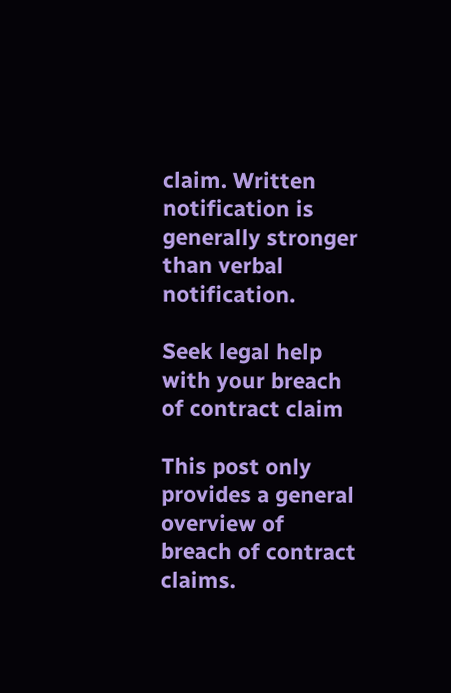claim. Written notification is generally stronger than verbal notification.

Seek legal help with your breach of contract claim

This post only provides a general overview of breach of contract claims.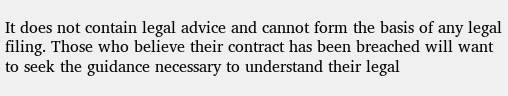It does not contain legal advice and cannot form the basis of any legal filing. Those who believe their contract has been breached will want to seek the guidance necessary to understand their legal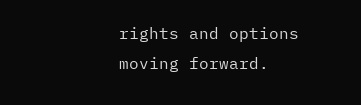rights and options moving forward.